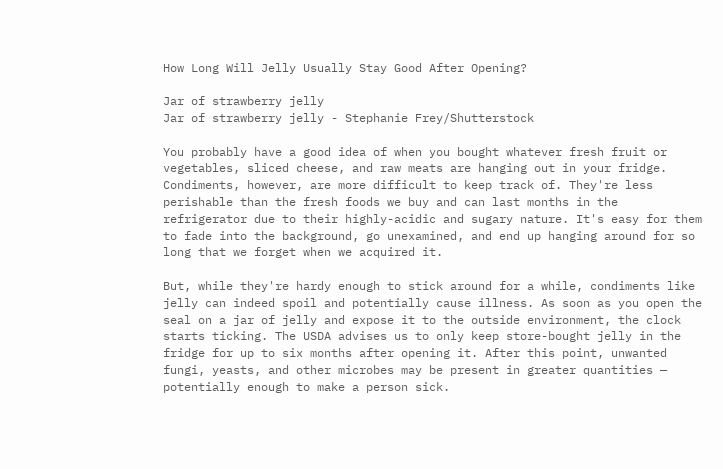How Long Will Jelly Usually Stay Good After Opening?

Jar of strawberry jelly
Jar of strawberry jelly - Stephanie Frey/Shutterstock

You probably have a good idea of when you bought whatever fresh fruit or vegetables, sliced cheese, and raw meats are hanging out in your fridge. Condiments, however, are more difficult to keep track of. They're less perishable than the fresh foods we buy and can last months in the refrigerator due to their highly-acidic and sugary nature. It's easy for them to fade into the background, go unexamined, and end up hanging around for so long that we forget when we acquired it.

But, while they're hardy enough to stick around for a while, condiments like jelly can indeed spoil and potentially cause illness. As soon as you open the seal on a jar of jelly and expose it to the outside environment, the clock starts ticking. The USDA advises us to only keep store-bought jelly in the fridge for up to six months after opening it. After this point, unwanted fungi, yeasts, and other microbes may be present in greater quantities — potentially enough to make a person sick.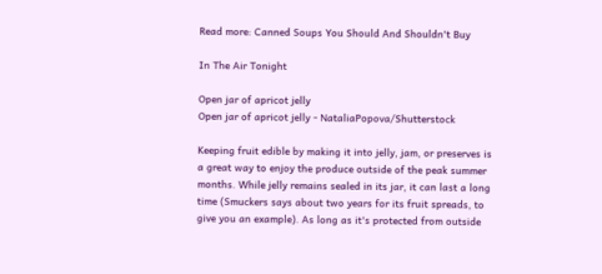Read more: Canned Soups You Should And Shouldn't Buy

In The Air Tonight

Open jar of apricot jelly
Open jar of apricot jelly - NataliaPopova/Shutterstock

Keeping fruit edible by making it into jelly, jam, or preserves is a great way to enjoy the produce outside of the peak summer months. While jelly remains sealed in its jar, it can last a long time (Smuckers says about two years for its fruit spreads, to give you an example). As long as it's protected from outside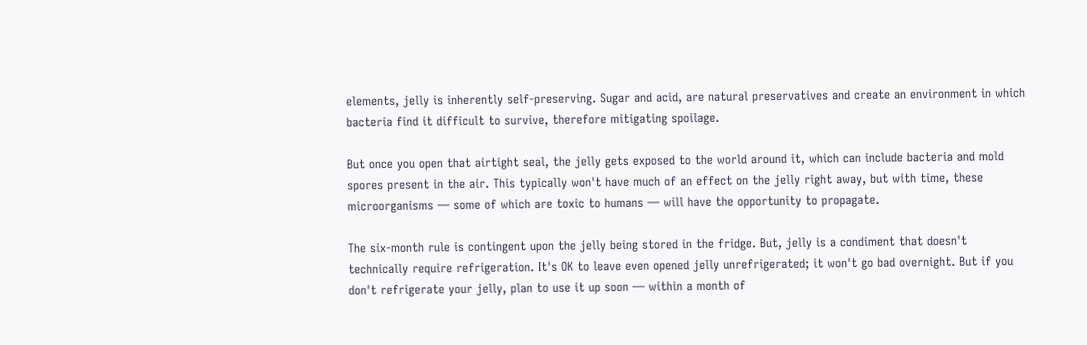elements, jelly is inherently self-preserving. Sugar and acid, are natural preservatives and create an environment in which bacteria find it difficult to survive, therefore mitigating spoilage.

But once you open that airtight seal, the jelly gets exposed to the world around it, which can include bacteria and mold spores present in the air. This typically won't have much of an effect on the jelly right away, but with time, these microorganisms — some of which are toxic to humans — will have the opportunity to propagate.

The six-month rule is contingent upon the jelly being stored in the fridge. But, jelly is a condiment that doesn't technically require refrigeration. It's OK to leave even opened jelly unrefrigerated; it won't go bad overnight. But if you don't refrigerate your jelly, plan to use it up soon — within a month of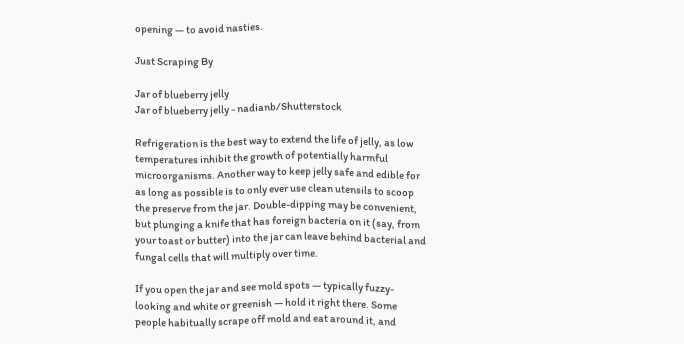opening — to avoid nasties.

Just Scraping By

Jar of blueberry jelly
Jar of blueberry jelly - nadianb/Shutterstock

Refrigeration is the best way to extend the life of jelly, as low temperatures inhibit the growth of potentially harmful microorganisms. Another way to keep jelly safe and edible for as long as possible is to only ever use clean utensils to scoop the preserve from the jar. Double-dipping may be convenient, but plunging a knife that has foreign bacteria on it (say, from your toast or butter) into the jar can leave behind bacterial and fungal cells that will multiply over time.

If you open the jar and see mold spots — typically fuzzy-looking and white or greenish — hold it right there. Some people habitually scrape off mold and eat around it, and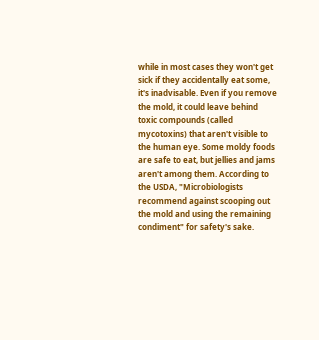while in most cases they won't get sick if they accidentally eat some, it's inadvisable. Even if you remove the mold, it could leave behind toxic compounds (called mycotoxins) that aren't visible to the human eye. Some moldy foods are safe to eat, but jellies and jams aren't among them. According to the USDA, "Microbiologists recommend against scooping out the mold and using the remaining condiment" for safety's sake.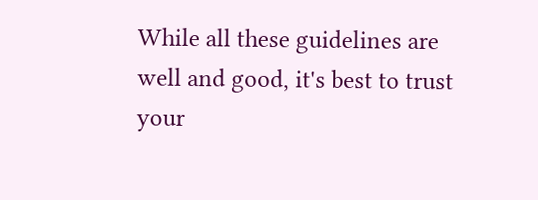While all these guidelines are well and good, it's best to trust your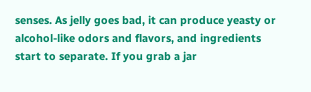senses. As jelly goes bad, it can produce yeasty or alcohol-like odors and flavors, and ingredients start to separate. If you grab a jar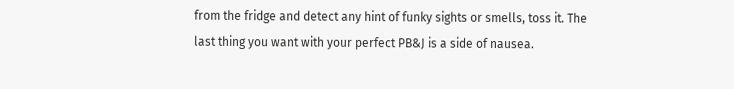from the fridge and detect any hint of funky sights or smells, toss it. The last thing you want with your perfect PB&J is a side of nausea.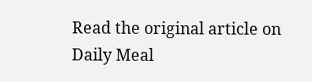Read the original article on Daily Meal